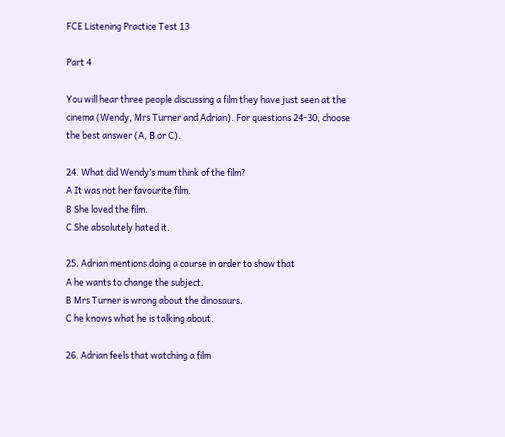FCE Listening Practice Test 13

Part 4

You will hear three people discussing a film they have just seen at the cinema (Wendy, Mrs Turner and Adrian). For questions 24-30, choose the best answer (A, В or C).

24. What did Wendy’s mum think of the film?
A It was not her favourite film.
B She loved the film.
C She absolutely hated it.

25. Adrian mentions doing a course in order to show that
A he wants to change the subject.
B Mrs Turner is wrong about the dinosaurs.
C he knows what he is talking about.

26. Adrian feels that watching a film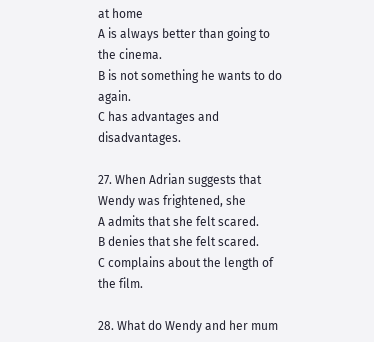at home
A is always better than going to the cinema.
B is not something he wants to do again.
C has advantages and disadvantages.

27. When Adrian suggests that Wendy was frightened, she
A admits that she felt scared.
B denies that she felt scared.
C complains about the length of the film.

28. What do Wendy and her mum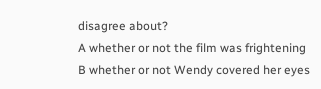disagree about?
A whether or not the film was frightening
B whether or not Wendy covered her eyes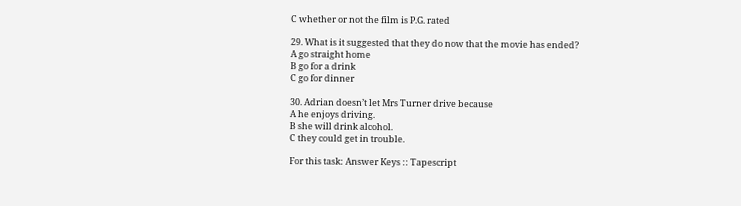C whether or not the film is P.G. rated

29. What is it suggested that they do now that the movie has ended?
A go straight home
B go for a drink
C go for dinner

30. Adrian doesn’t let Mrs Turner drive because
A he enjoys driving.
B she will drink alcohol.
C they could get in trouble.

For this task: Answer Keys :: Tapescript